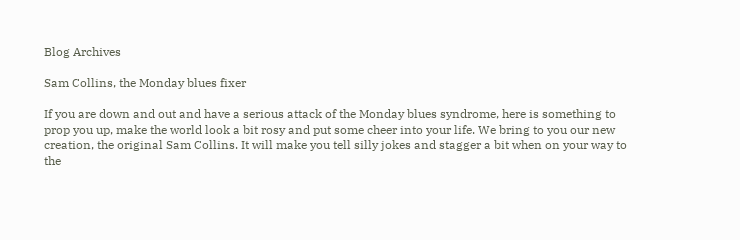Blog Archives

Sam Collins, the Monday blues fixer

If you are down and out and have a serious attack of the Monday blues syndrome, here is something to prop you up, make the world look a bit rosy and put some cheer into your life. We bring to you our new creation, the original Sam Collins. It will make you tell silly jokes and stagger a bit when on your way to the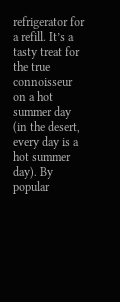refrigerator for a refill. It’s a tasty treat for the true connoisseur on a hot summer day (in the desert, every day is a hot summer day). By popular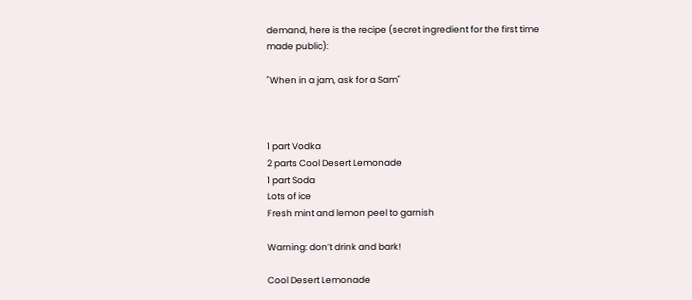demand, here is the recipe (secret ingredient for the first time made public):

"When in a jam, ask for a Sam"



1 part Vodka
2 parts Cool Desert Lemonade
1 part Soda
Lots of ice
Fresh mint and lemon peel to garnish

Warning: don’t drink and bark!

Cool Desert Lemonade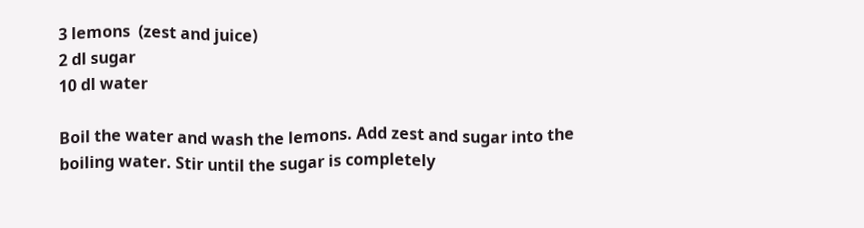3 lemons  (zest and juice)
2 dl sugar
10 dl water

Boil the water and wash the lemons. Add zest and sugar into the boiling water. Stir until the sugar is completely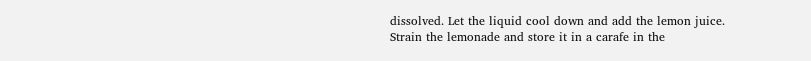dissolved. Let the liquid cool down and add the lemon juice. Strain the lemonade and store it in a carafe in the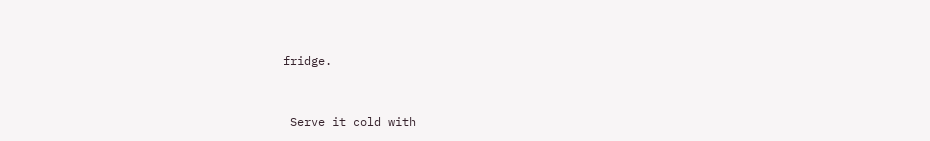fridge.


 Serve it cold with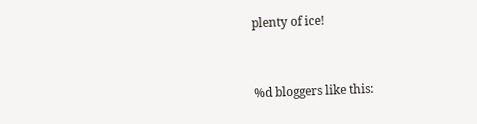plenty of ice!


%d bloggers like this: